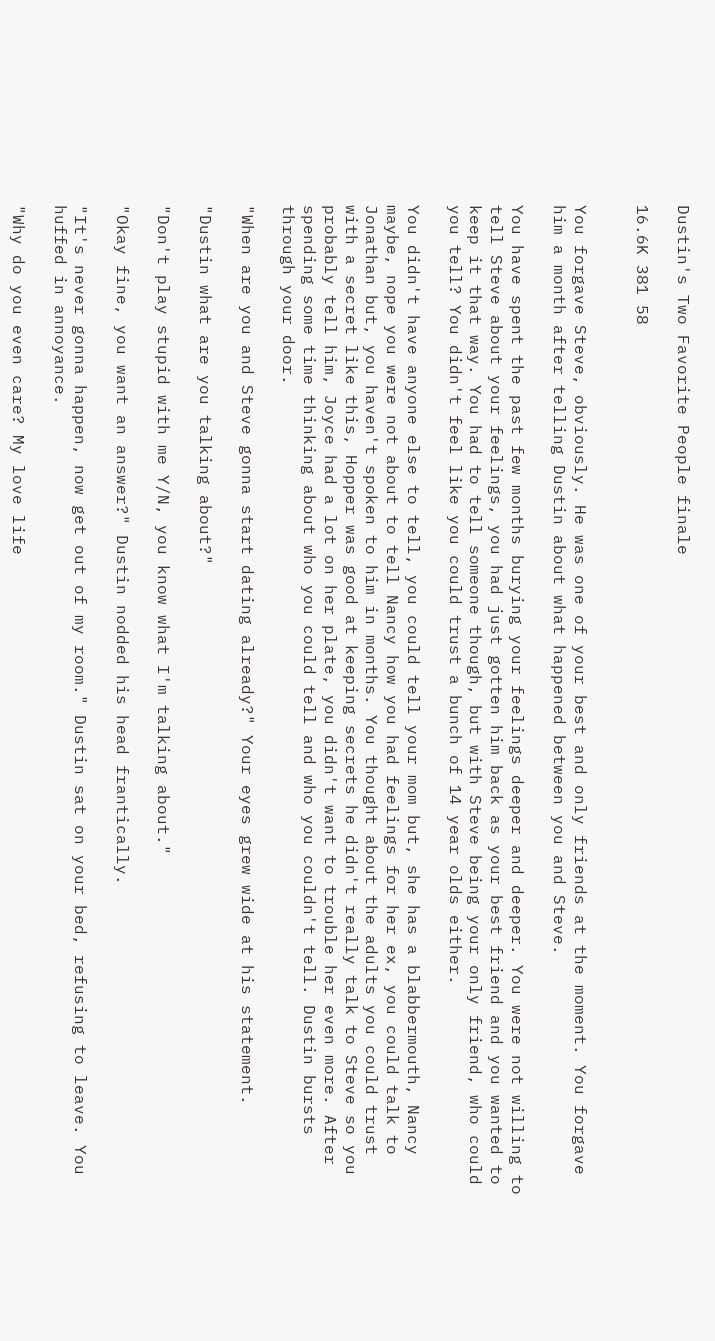Dustin's Two Favorite People finale

16.6K 381 58


You forgave Steve, obviously. He was one of your best and only friends at the moment. You forgave him a month after telling Dustin about what happened between you and Steve.

You have spent the past few months burying your feelings deeper and deeper. You were not willing to tell Steve about your feelings, you had just gotten him back as your best friend and you wanted to keep it that way. You had to tell someone though, but with Steve being your only friend, who could you tell? You didn't feel like you could trust a bunch of 14 year olds either.

You didn't have anyone else to tell, you could tell your mom but, she has a blabbermouth, Nancy maybe, nope you were not about to tell Nancy how you had feelings for her ex, you could talk to Jonathan but, you haven't spoken to him in months. You thought about the adults you could trust with a secret like this, Hopper was good at keeping secrets he didn't really talk to Steve so you probably tell him, Joyce had a lot on her plate, you didn't want to trouble her even more. After spending some time thinking about who you could tell and who you couldn't tell. Dustin bursts through your door.

"When are you and Steve gonna start dating already?" Your eyes grew wide at his statement.

"Dustin what are you talking about?"

"Don't play stupid with me Y/N, you know what I'm talking about."

"Okay fine, you want an answer?" Dustin nodded his head frantically.

"It's never gonna happen, now get out of my room." Dustin sat on your bed, refusing to leave. You huffed in annoyance.

"Why do you even care? My love life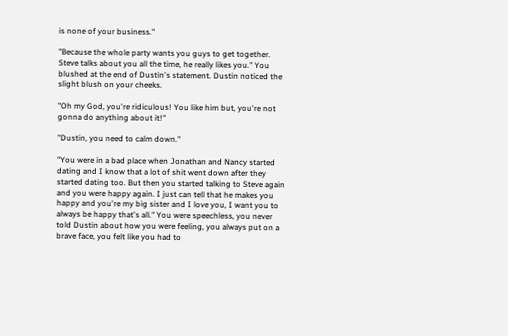is none of your business."

"Because the whole party wants you guys to get together. Steve talks about you all the time, he really likes you." You blushed at the end of Dustin's statement. Dustin noticed the slight blush on your cheeks.

"Oh my God, you're ridiculous! You like him but, you're not gonna do anything about it!"

"Dustin, you need to calm down."

"You were in a bad place when Jonathan and Nancy started dating and I know that a lot of shit went down after they started dating too. But then you started talking to Steve again and you were happy again. I just can tell that he makes you happy and you're my big sister and I love you, I want you to always be happy that's all." You were speechless, you never told Dustin about how you were feeling, you always put on a brave face, you felt like you had to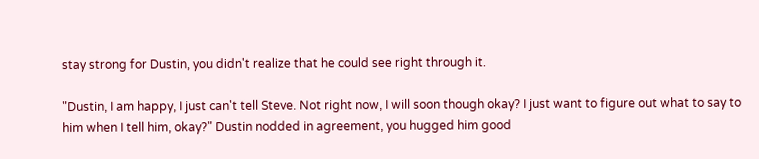stay strong for Dustin, you didn't realize that he could see right through it.

"Dustin, I am happy, I just can't tell Steve. Not right now, I will soon though okay? I just want to figure out what to say to him when I tell him, okay?" Dustin nodded in agreement, you hugged him good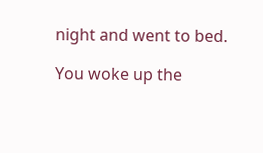night and went to bed.

You woke up the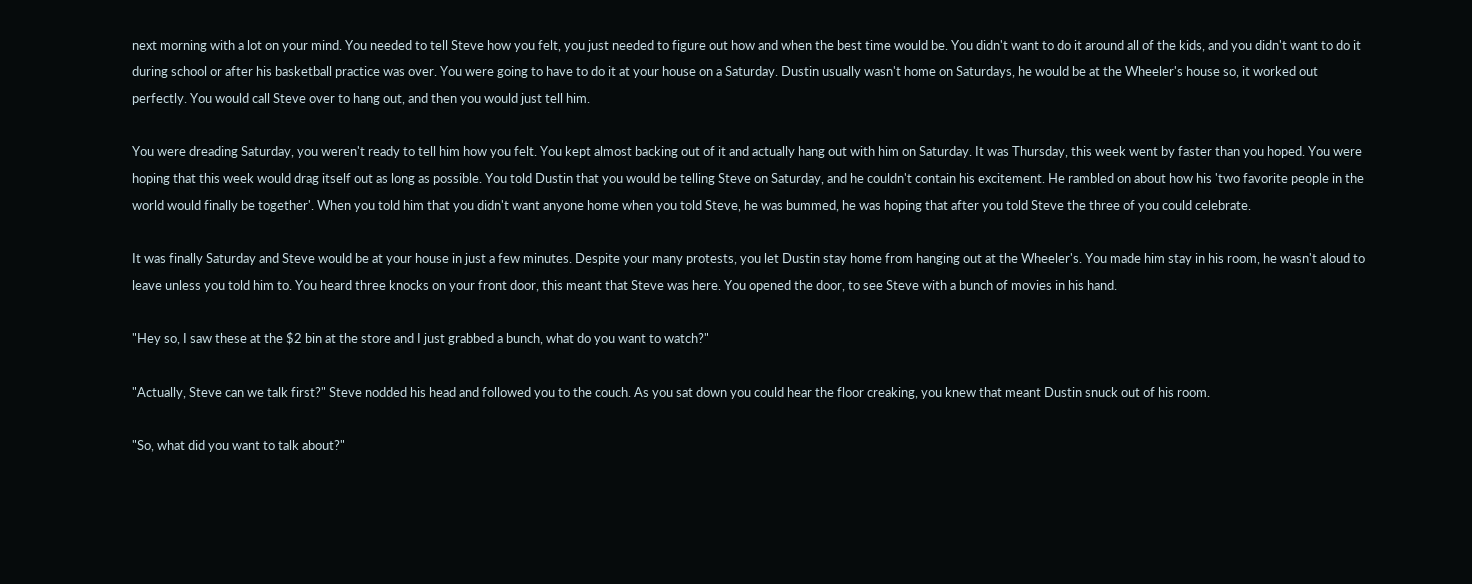next morning with a lot on your mind. You needed to tell Steve how you felt, you just needed to figure out how and when the best time would be. You didn't want to do it around all of the kids, and you didn't want to do it during school or after his basketball practice was over. You were going to have to do it at your house on a Saturday. Dustin usually wasn't home on Saturdays, he would be at the Wheeler's house so, it worked out perfectly. You would call Steve over to hang out, and then you would just tell him.

You were dreading Saturday, you weren't ready to tell him how you felt. You kept almost backing out of it and actually hang out with him on Saturday. It was Thursday, this week went by faster than you hoped. You were hoping that this week would drag itself out as long as possible. You told Dustin that you would be telling Steve on Saturday, and he couldn't contain his excitement. He rambled on about how his 'two favorite people in the world would finally be together'. When you told him that you didn't want anyone home when you told Steve, he was bummed, he was hoping that after you told Steve the three of you could celebrate.

It was finally Saturday and Steve would be at your house in just a few minutes. Despite your many protests, you let Dustin stay home from hanging out at the Wheeler's. You made him stay in his room, he wasn't aloud to leave unless you told him to. You heard three knocks on your front door, this meant that Steve was here. You opened the door, to see Steve with a bunch of movies in his hand.

"Hey so, I saw these at the $2 bin at the store and I just grabbed a bunch, what do you want to watch?"

"Actually, Steve can we talk first?" Steve nodded his head and followed you to the couch. As you sat down you could hear the floor creaking, you knew that meant Dustin snuck out of his room.

"So, what did you want to talk about?"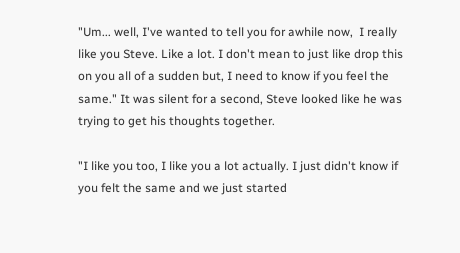"Um... well, I've wanted to tell you for awhile now,  I really like you Steve. Like a lot. I don't mean to just like drop this on you all of a sudden but, I need to know if you feel the same." It was silent for a second, Steve looked like he was trying to get his thoughts together.

"I like you too, I like you a lot actually. I just didn't know if you felt the same and we just started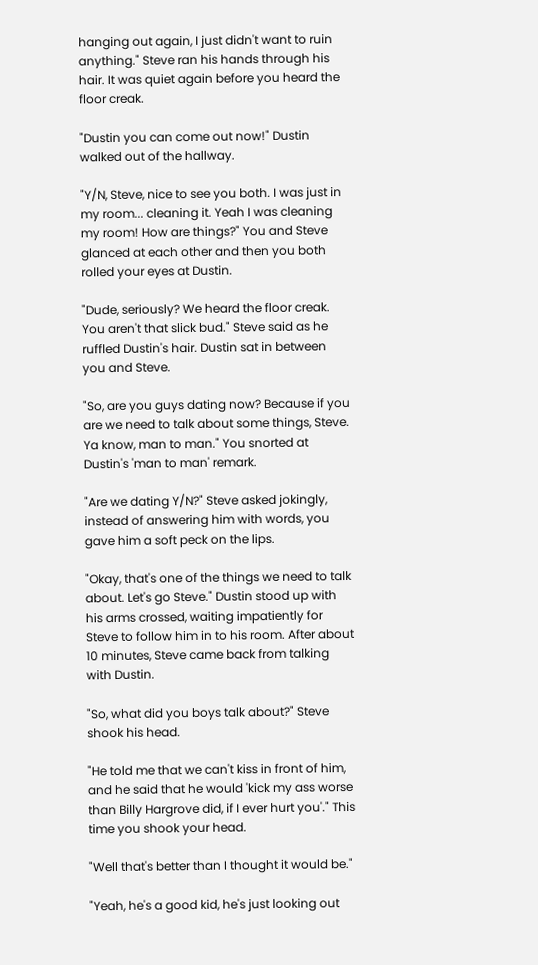hanging out again, I just didn't want to ruin anything." Steve ran his hands through his hair. It was quiet again before you heard the floor creak.

"Dustin you can come out now!" Dustin walked out of the hallway.

"Y/N, Steve, nice to see you both. I was just in my room... cleaning it. Yeah I was cleaning my room! How are things?" You and Steve glanced at each other and then you both rolled your eyes at Dustin.

"Dude, seriously? We heard the floor creak. You aren't that slick bud." Steve said as he ruffled Dustin's hair. Dustin sat in between you and Steve.

"So, are you guys dating now? Because if you are we need to talk about some things, Steve. Ya know, man to man." You snorted at Dustin's 'man to man' remark.

"Are we dating Y/N?" Steve asked jokingly, instead of answering him with words, you gave him a soft peck on the lips.

"Okay, that's one of the things we need to talk about. Let's go Steve." Dustin stood up with his arms crossed, waiting impatiently for Steve to follow him in to his room. After about 10 minutes, Steve came back from talking with Dustin.

"So, what did you boys talk about?" Steve shook his head.

"He told me that we can't kiss in front of him, and he said that he would 'kick my ass worse than Billy Hargrove did, if I ever hurt you'." This time you shook your head.

"Well that's better than I thought it would be."

"Yeah, he's a good kid, he's just looking out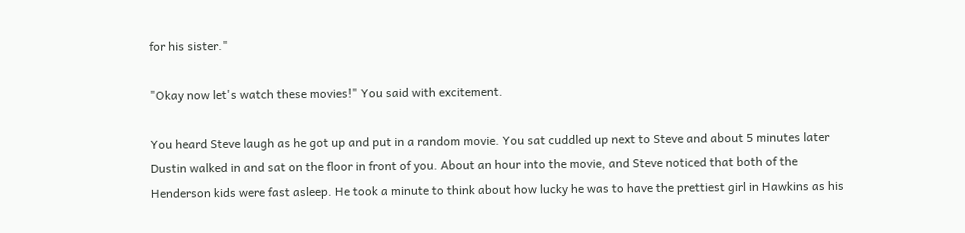for his sister."

"Okay now let's watch these movies!" You said with excitement.

You heard Steve laugh as he got up and put in a random movie. You sat cuddled up next to Steve and about 5 minutes later Dustin walked in and sat on the floor in front of you. About an hour into the movie, and Steve noticed that both of the Henderson kids were fast asleep. He took a minute to think about how lucky he was to have the prettiest girl in Hawkins as his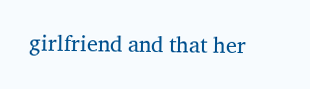girlfriend and that her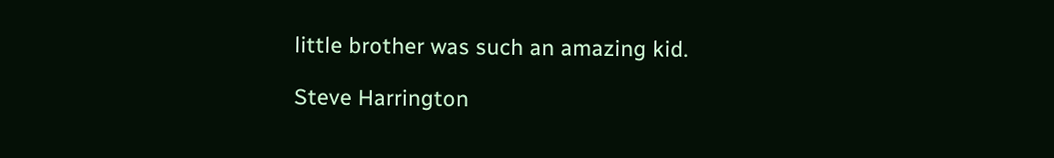little brother was such an amazing kid.

Steve Harrington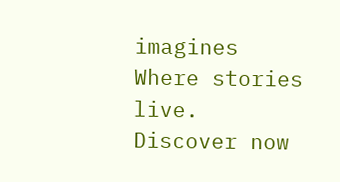imagines Where stories live. Discover now